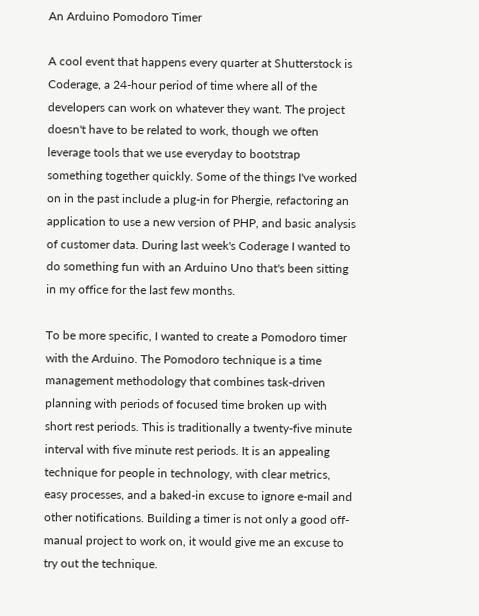An Arduino Pomodoro Timer

A cool event that happens every quarter at Shutterstock is Coderage, a 24-hour period of time where all of the developers can work on whatever they want. The project doesn't have to be related to work, though we often leverage tools that we use everyday to bootstrap something together quickly. Some of the things I've worked on in the past include a plug-in for Phergie, refactoring an application to use a new version of PHP, and basic analysis of customer data. During last week's Coderage I wanted to do something fun with an Arduino Uno that's been sitting in my office for the last few months.

To be more specific, I wanted to create a Pomodoro timer with the Arduino. The Pomodoro technique is a time management methodology that combines task-driven planning with periods of focused time broken up with short rest periods. This is traditionally a twenty-five minute interval with five minute rest periods. It is an appealing technique for people in technology, with clear metrics, easy processes, and a baked-in excuse to ignore e-mail and other notifications. Building a timer is not only a good off-manual project to work on, it would give me an excuse to try out the technique.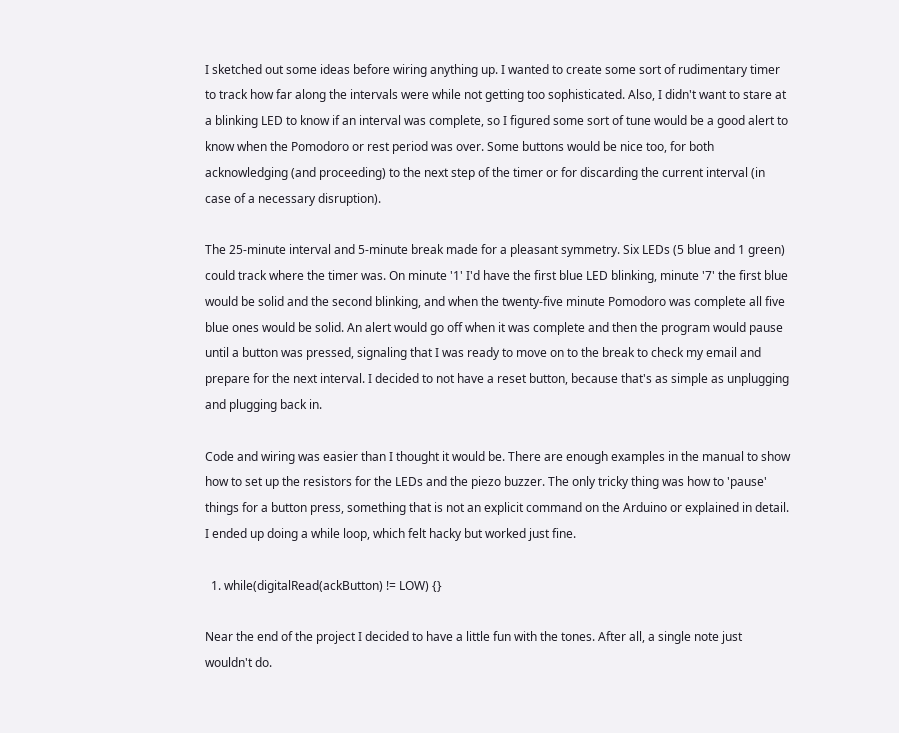I sketched out some ideas before wiring anything up. I wanted to create some sort of rudimentary timer to track how far along the intervals were while not getting too sophisticated. Also, I didn't want to stare at a blinking LED to know if an interval was complete, so I figured some sort of tune would be a good alert to know when the Pomodoro or rest period was over. Some buttons would be nice too, for both acknowledging (and proceeding) to the next step of the timer or for discarding the current interval (in case of a necessary disruption).

The 25-minute interval and 5-minute break made for a pleasant symmetry. Six LEDs (5 blue and 1 green) could track where the timer was. On minute '1' I'd have the first blue LED blinking, minute '7' the first blue would be solid and the second blinking, and when the twenty-five minute Pomodoro was complete all five blue ones would be solid. An alert would go off when it was complete and then the program would pause until a button was pressed, signaling that I was ready to move on to the break to check my email and prepare for the next interval. I decided to not have a reset button, because that's as simple as unplugging and plugging back in.

Code and wiring was easier than I thought it would be. There are enough examples in the manual to show how to set up the resistors for the LEDs and the piezo buzzer. The only tricky thing was how to 'pause' things for a button press, something that is not an explicit command on the Arduino or explained in detail. I ended up doing a while loop, which felt hacky but worked just fine.

  1. while(digitalRead(ackButton) != LOW) {}

Near the end of the project I decided to have a little fun with the tones. After all, a single note just wouldn't do.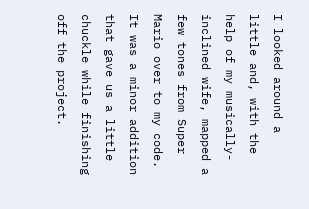I looked around a little and, with the help of my musically-inclined wife, mapped a few tones from Super Mario over to my code. It was a minor addition that gave us a little chuckle while finishing off the project.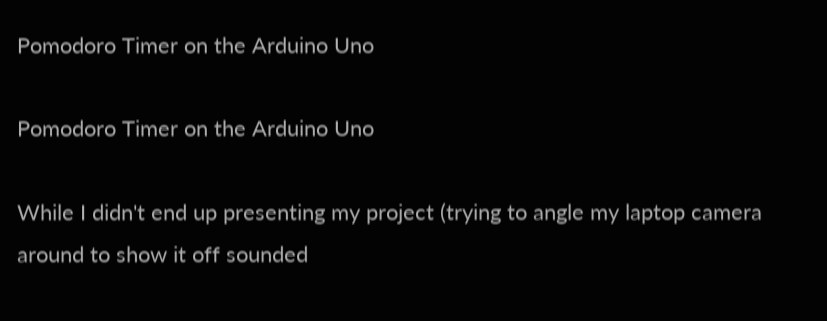Pomodoro Timer on the Arduino Uno

Pomodoro Timer on the Arduino Uno

While I didn't end up presenting my project (trying to angle my laptop camera around to show it off sounded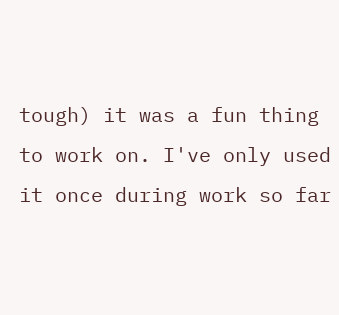tough) it was a fun thing to work on. I've only used it once during work so far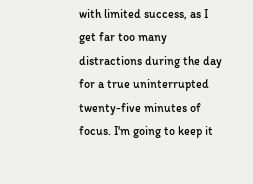with limited success, as I get far too many distractions during the day for a true uninterrupted twenty-five minutes of focus. I'm going to keep it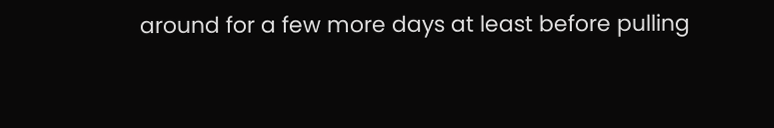around for a few more days at least before pulling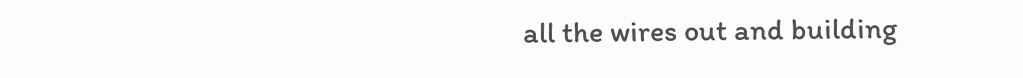all the wires out and building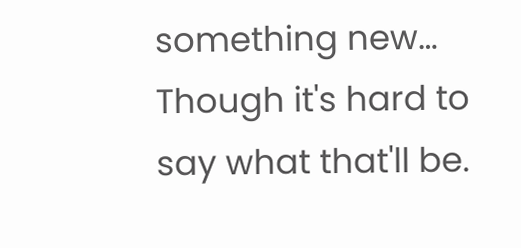something new… Though it's hard to say what that'll be.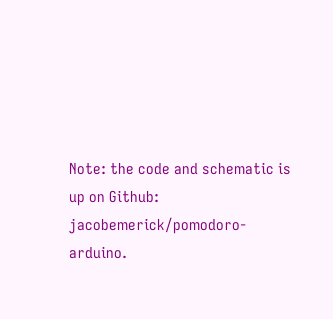Note: the code and schematic is up on Github: jacobemerick/pomodoro-arduino.